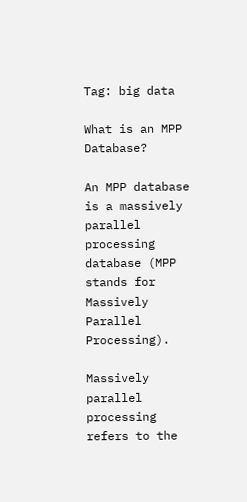Tag: big data

What is an MPP Database?

An MPP database is a massively parallel processing database (MPP stands for Massively Parallel Processing).

Massively parallel processing refers to the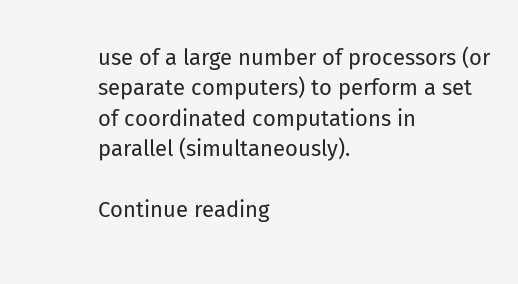use of a large number of processors (or separate computers) to perform a set of coordinated computations in parallel (simultaneously).

Continue reading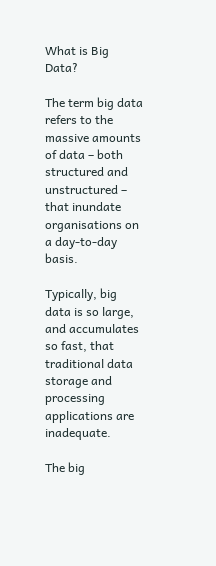What is Big Data?

The term big data refers to the massive amounts of data – both structured and unstructured – that inundate organisations on a day-to-day basis.

Typically, big data is so large, and accumulates so fast, that traditional data storage and processing applications are inadequate.

The big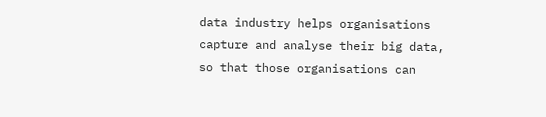data industry helps organisations capture and analyse their big data, so that those organisations can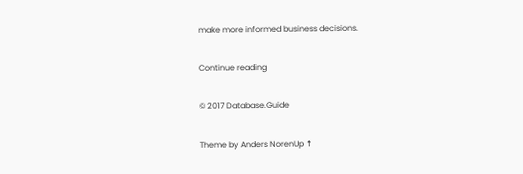make more informed business decisions.

Continue reading

© 2017 Database.Guide

Theme by Anders NorenUp ↑